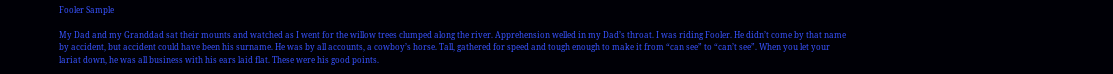Fooler Sample

My Dad and my Granddad sat their mounts and watched as I went for the willow trees clumped along the river. Apprehension welled in my Dad’s throat. I was riding Fooler. He didn’t come by that name by accident, but accident could have been his surname. He was by all accounts, a cowboy’s horse. Tall, gathered for speed and tough enough to make it from “can see” to “can’t see”. When you let your lariat down, he was all business with his ears laid flat. These were his good points.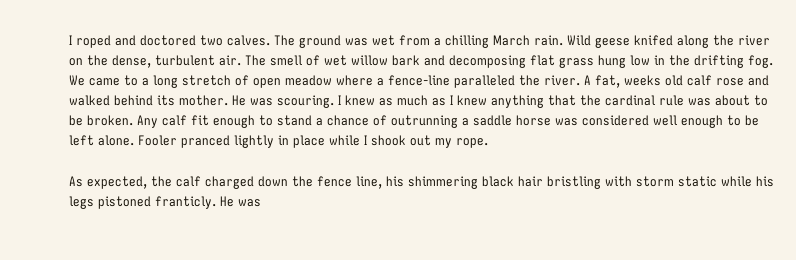I roped and doctored two calves. The ground was wet from a chilling March rain. Wild geese knifed along the river on the dense, turbulent air. The smell of wet willow bark and decomposing flat grass hung low in the drifting fog. We came to a long stretch of open meadow where a fence-line paralleled the river. A fat, weeks old calf rose and walked behind its mother. He was scouring. I knew as much as I knew anything that the cardinal rule was about to be broken. Any calf fit enough to stand a chance of outrunning a saddle horse was considered well enough to be left alone. Fooler pranced lightly in place while I shook out my rope.

As expected, the calf charged down the fence line, his shimmering black hair bristling with storm static while his legs pistoned franticly. He was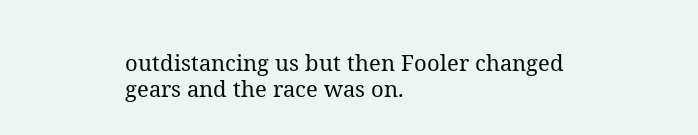outdistancing us but then Fooler changed gears and the race was on.